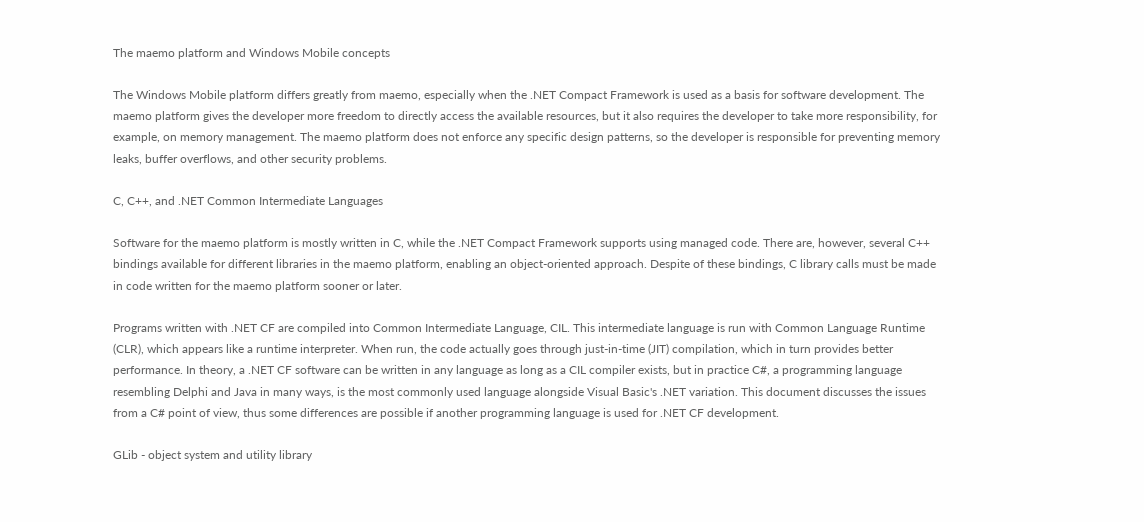The maemo platform and Windows Mobile concepts

The Windows Mobile platform differs greatly from maemo, especially when the .NET Compact Framework is used as a basis for software development. The maemo platform gives the developer more freedom to directly access the available resources, but it also requires the developer to take more responsibility, for example, on memory management. The maemo platform does not enforce any specific design patterns, so the developer is responsible for preventing memory leaks, buffer overflows, and other security problems.

C, C++, and .NET Common Intermediate Languages

Software for the maemo platform is mostly written in C, while the .NET Compact Framework supports using managed code. There are, however, several C++ bindings available for different libraries in the maemo platform, enabling an object-oriented approach. Despite of these bindings, C library calls must be made in code written for the maemo platform sooner or later.

Programs written with .NET CF are compiled into Common Intermediate Language, CIL. This intermediate language is run with Common Language Runtime (CLR), which appears like a runtime interpreter. When run, the code actually goes through just-in-time (JIT) compilation, which in turn provides better performance. In theory, a .NET CF software can be written in any language as long as a CIL compiler exists, but in practice C#, a programming language resembling Delphi and Java in many ways, is the most commonly used language alongside Visual Basic's .NET variation. This document discusses the issues from a C# point of view, thus some differences are possible if another programming language is used for .NET CF development.

GLib - object system and utility library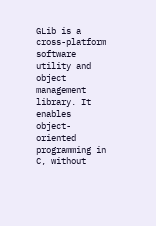GLib is a cross-platform software utility and object management library. It enables object-oriented programming in C, without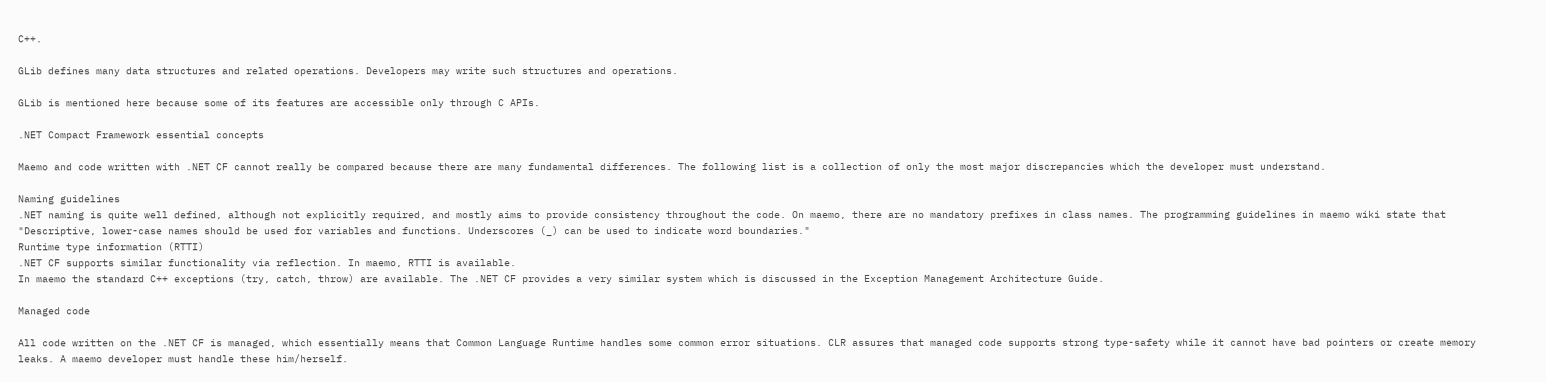C++.

GLib defines many data structures and related operations. Developers may write such structures and operations.

GLib is mentioned here because some of its features are accessible only through C APIs.

.NET Compact Framework essential concepts

Maemo and code written with .NET CF cannot really be compared because there are many fundamental differences. The following list is a collection of only the most major discrepancies which the developer must understand.

Naming guidelines
.NET naming is quite well defined, although not explicitly required, and mostly aims to provide consistency throughout the code. On maemo, there are no mandatory prefixes in class names. The programming guidelines in maemo wiki state that "Descriptive, lower-case names should be used for variables and functions. Underscores (_) can be used to indicate word boundaries."
Runtime type information (RTTI)
.NET CF supports similar functionality via reflection. In maemo, RTTI is available.
In maemo the standard C++ exceptions (try, catch, throw) are available. The .NET CF provides a very similar system which is discussed in the Exception Management Architecture Guide.

Managed code

All code written on the .NET CF is managed, which essentially means that Common Language Runtime handles some common error situations. CLR assures that managed code supports strong type-safety while it cannot have bad pointers or create memory leaks. A maemo developer must handle these him/herself.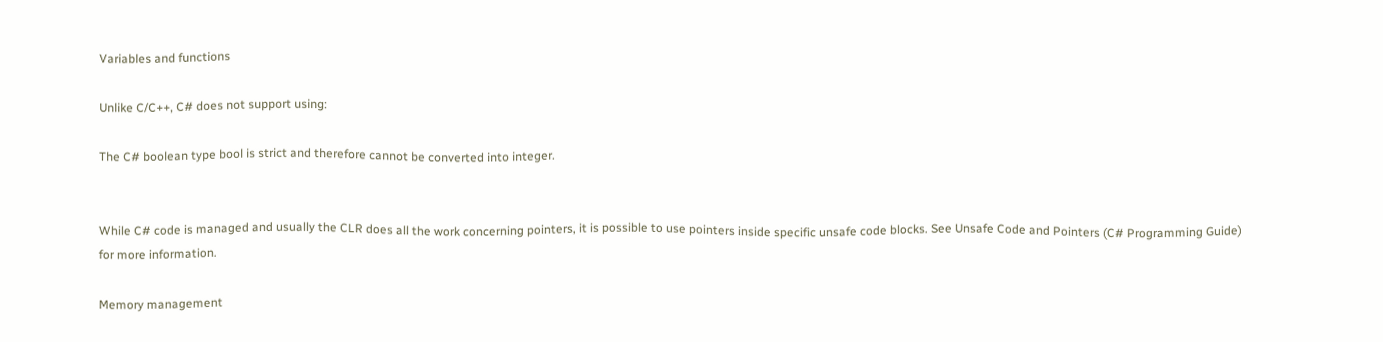Variables and functions

Unlike C/C++, C# does not support using:

The C# boolean type bool is strict and therefore cannot be converted into integer.


While C# code is managed and usually the CLR does all the work concerning pointers, it is possible to use pointers inside specific unsafe code blocks. See Unsafe Code and Pointers (C# Programming Guide) for more information.

Memory management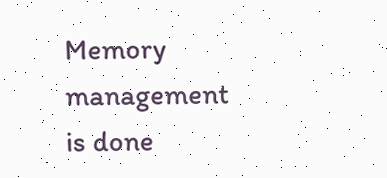Memory management is done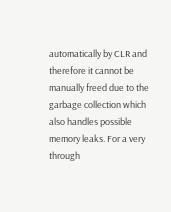automatically by CLR and therefore it cannot be manually freed due to the garbage collection which also handles possible memory leaks. For a very through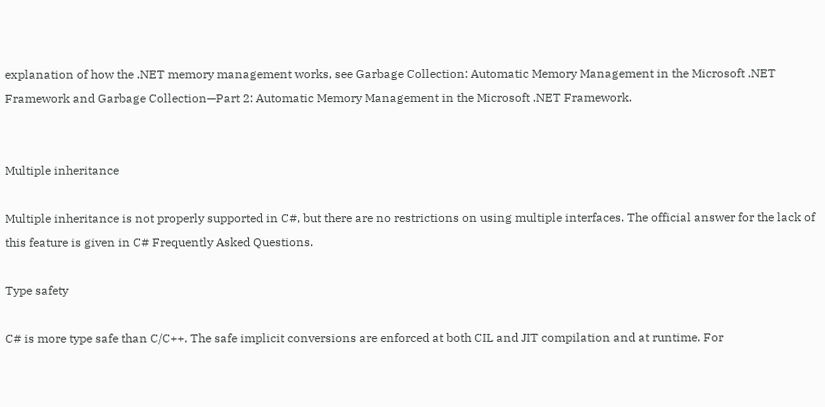explanation of how the .NET memory management works, see Garbage Collection: Automatic Memory Management in the Microsoft .NET Framework and Garbage Collection—Part 2: Automatic Memory Management in the Microsoft .NET Framework.


Multiple inheritance

Multiple inheritance is not properly supported in C#, but there are no restrictions on using multiple interfaces. The official answer for the lack of this feature is given in C# Frequently Asked Questions.

Type safety

C# is more type safe than C/C++. The safe implicit conversions are enforced at both CIL and JIT compilation and at runtime. For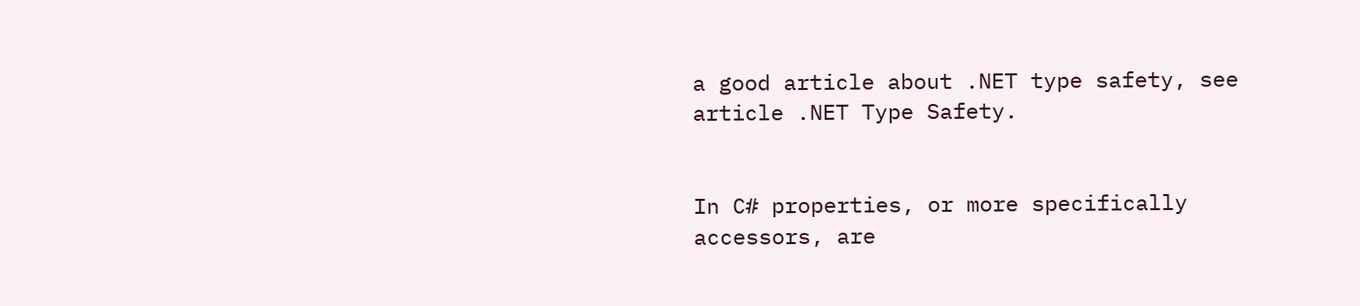a good article about .NET type safety, see article .NET Type Safety.


In C# properties, or more specifically accessors, are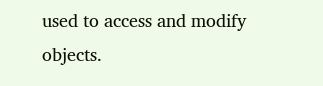used to access and modify objects.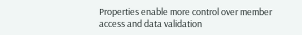Properties enable more control over member access and data validation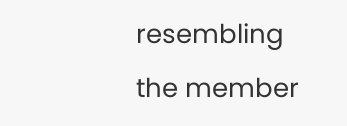resembling the member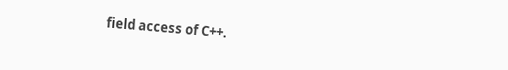field access of C++.